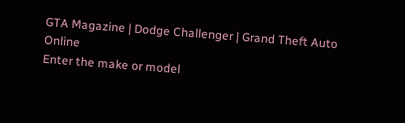GTA Magazine | Dodge Challenger | Grand Theft Auto Online
Enter the make or model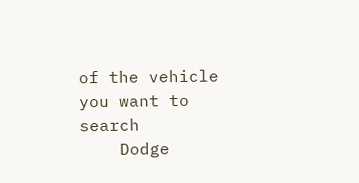of the vehicle you want to search
    Dodge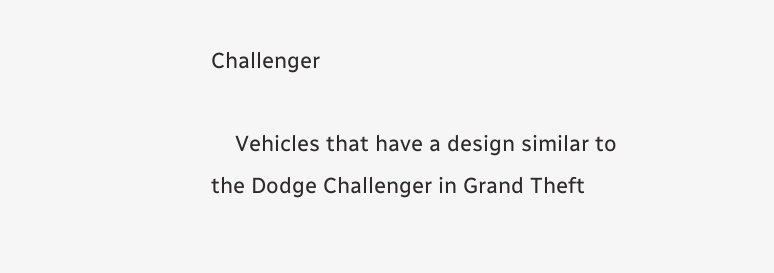Challenger

    Vehicles that have a design similar to the Dodge Challenger in Grand Theft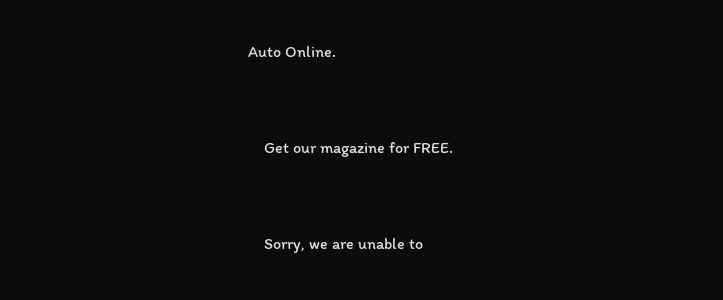Auto Online.


    Get our magazine for FREE.


    Sorry, we are unable to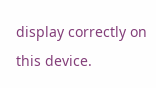display correctly on this device.